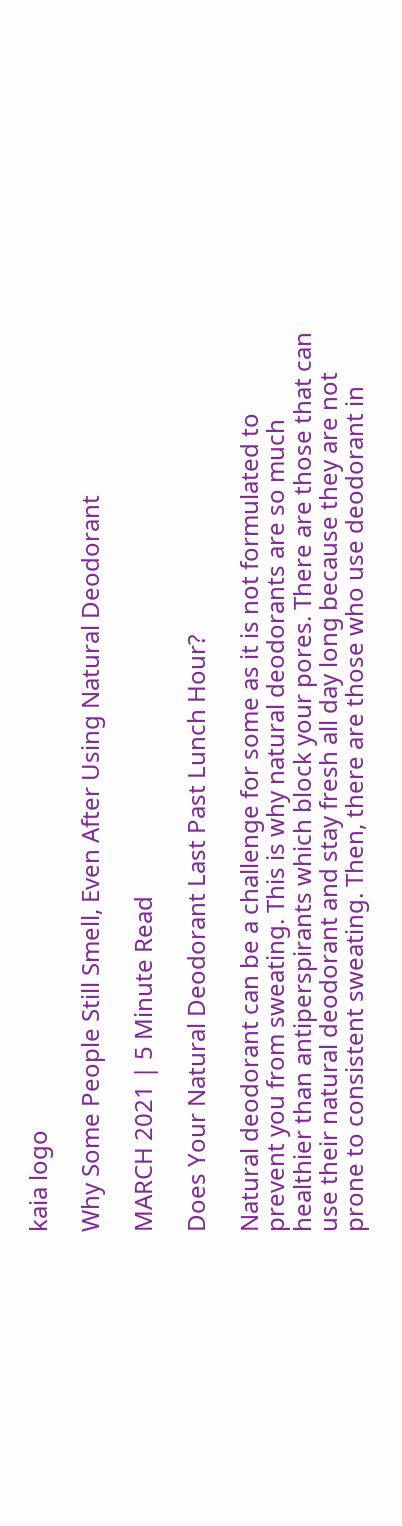kaia logo

Why Some People Still Smell, Even After Using Natural Deodorant

MARCH 2021 | 5 Minute Read

Does Your Natural Deodorant Last Past Lunch Hour?

Natural deodorant can be a challenge for some as it is not formulated to  prevent you from sweating. This is why natural deodorants are so much healthier than antiperspirants which block your pores. There are those that can use their natural deodorant and stay fresh all day long because they are not prone to consistent sweating. Then, there are those who use deodorant in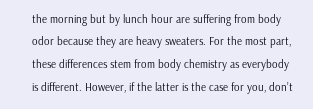the morning but by lunch hour are suffering from body odor because they are heavy sweaters. For the most part, these differences stem from body chemistry as everybody is different. However, if the latter is the case for you, don’t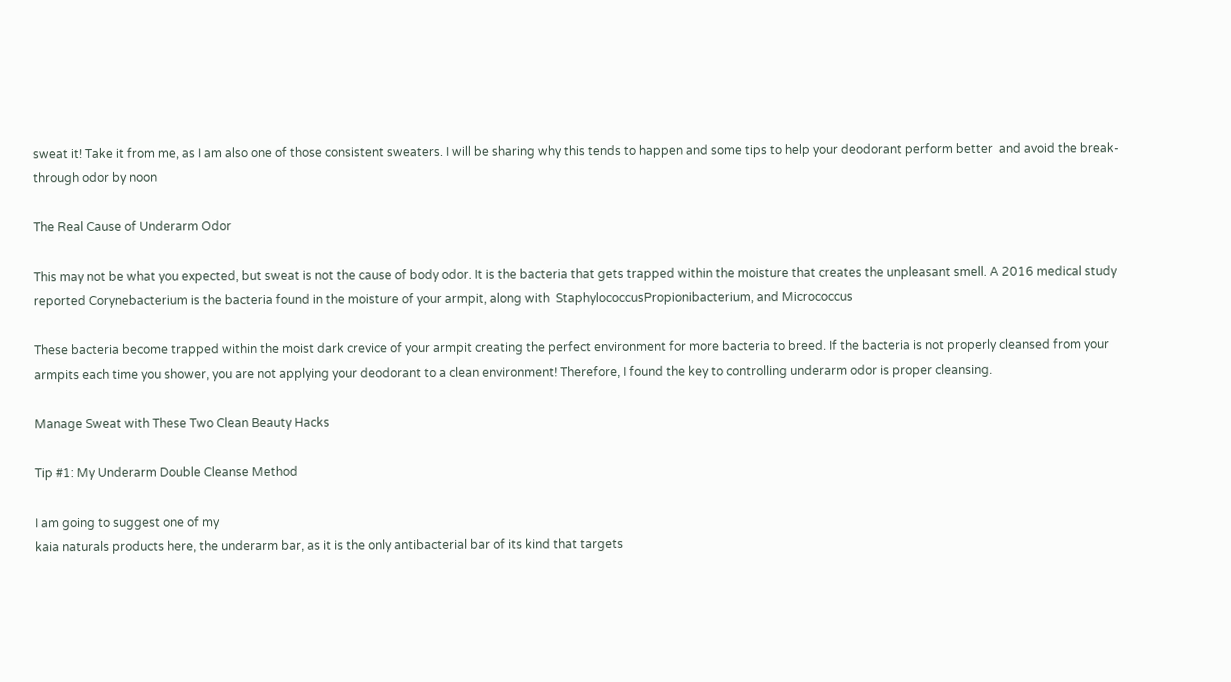sweat it! Take it from me, as I am also one of those consistent sweaters. I will be sharing why this tends to happen and some tips to help your deodorant perform better  and avoid the break-through odor by noon

The Real Cause of Underarm Odor

This may not be what you expected, but sweat is not the cause of body odor. It is the bacteria that gets trapped within the moisture that creates the unpleasant smell. A 2016 medical study  reported Corynebacterium is the bacteria found in the moisture of your armpit, along with  StaphylococcusPropionibacterium, and Micrococcus

These bacteria become trapped within the moist dark crevice of your armpit creating the perfect environment for more bacteria to breed. If the bacteria is not properly cleansed from your armpits each time you shower, you are not applying your deodorant to a clean environment! Therefore, I found the key to controlling underarm odor is proper cleansing.

Manage Sweat with These Two Clean Beauty Hacks

Tip #1: My Underarm Double Cleanse Method

I am going to suggest one of my
kaia naturals products here, the underarm bar, as it is the only antibacterial bar of its kind that targets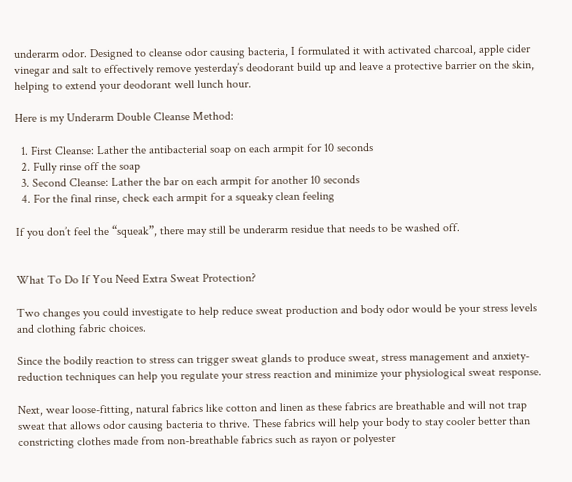underarm odor. Designed to cleanse odor causing bacteria, I formulated it with activated charcoal, apple cider vinegar and salt to effectively remove yesterday’s deodorant build up and leave a protective barrier on the skin, helping to extend your deodorant well lunch hour.

Here is my Underarm Double Cleanse Method:

  1. First Cleanse: Lather the antibacterial soap on each armpit for 10 seconds
  2. Fully rinse off the soap
  3. Second Cleanse: Lather the bar on each armpit for another 10 seconds
  4. For the final rinse, check each armpit for a squeaky clean feeling

If you don’t feel the “squeak”, there may still be underarm residue that needs to be washed off.


What To Do If You Need Extra Sweat Protection?

Two changes you could investigate to help reduce sweat production and body odor would be your stress levels and clothing fabric choices.

Since the bodily reaction to stress can trigger sweat glands to produce sweat, stress management and anxiety-reduction techniques can help you regulate your stress reaction and minimize your physiological sweat response.

Next, wear loose-fitting, natural fabrics like cotton and linen as these fabrics are breathable and will not trap sweat that allows odor causing bacteria to thrive. These fabrics will help your body to stay cooler better than constricting clothes made from non-breathable fabrics such as rayon or polyester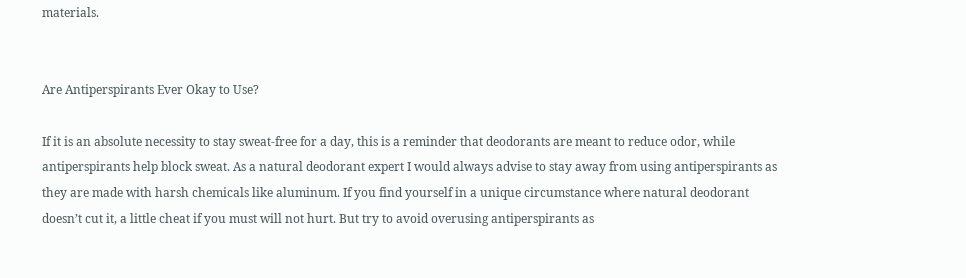materials.


Are Antiperspirants Ever Okay to Use?

If it is an absolute necessity to stay sweat-free for a day, this is a reminder that deodorants are meant to reduce odor, while antiperspirants help block sweat. As a natural deodorant expert I would always advise to stay away from using antiperspirants as they are made with harsh chemicals like aluminum. If you find yourself in a unique circumstance where natural deodorant doesn’t cut it, a little cheat if you must will not hurt. But try to avoid overusing antiperspirants as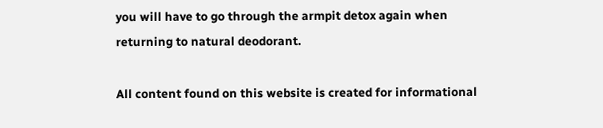you will have to go through the armpit detox again when returning to natural deodorant.

All content found on this website is created for informational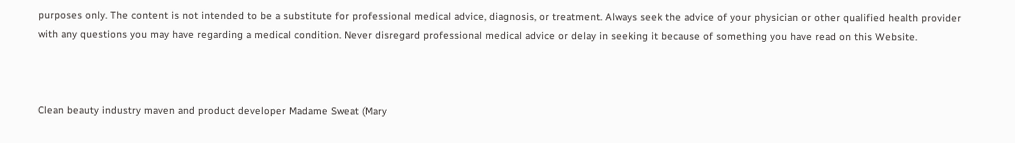purposes only. The content is not intended to be a substitute for professional medical advice, diagnosis, or treatment. Always seek the advice of your physician or other qualified health provider with any questions you may have regarding a medical condition. Never disregard professional medical advice or delay in seeking it because of something you have read on this Website.



Clean beauty industry maven and product developer Madame Sweat (Mary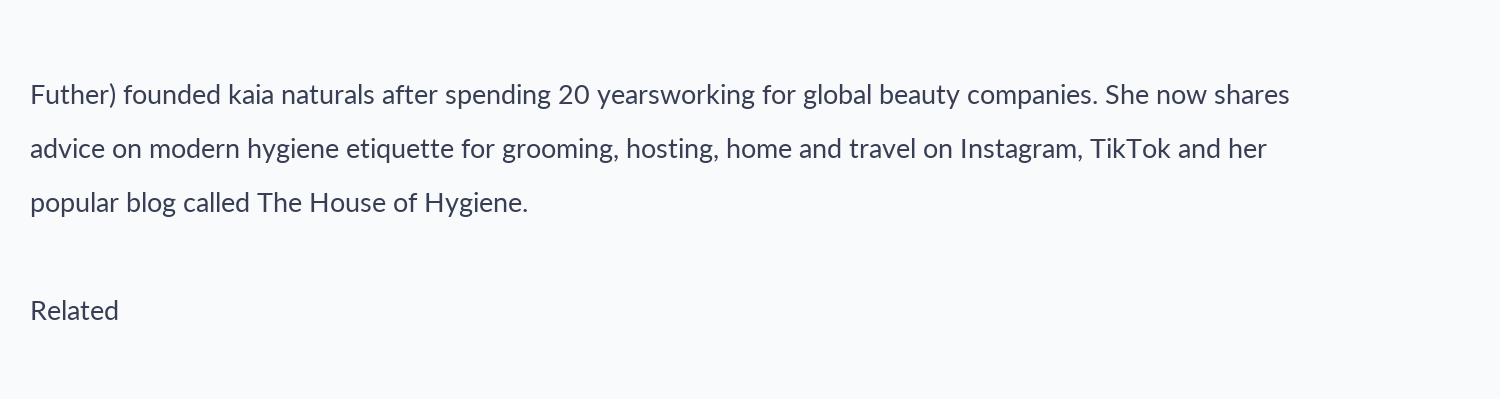Futher) founded kaia naturals after spending 20 yearsworking for global beauty companies. She now shares advice on modern hygiene etiquette for grooming, hosting, home and travel on Instagram, TikTok and her popular blog called The House of Hygiene.

Related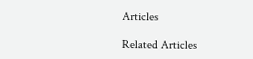Articles

Related Articles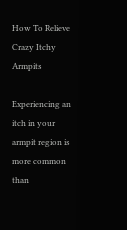How To Relieve Crazy Itchy Armpits

Experiencing an itch in your armpit region is more common than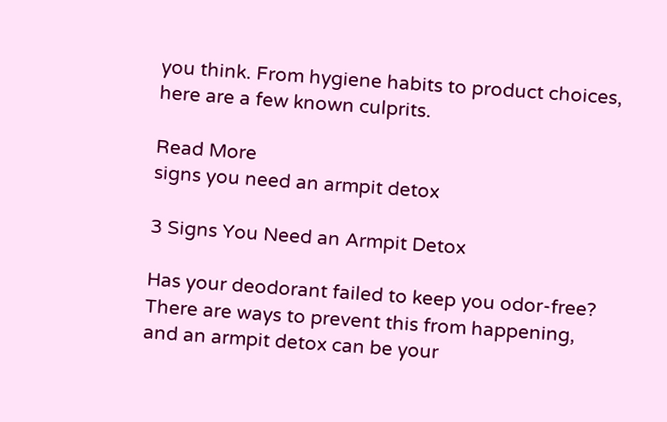you think. From hygiene habits to product choices, here are a few known culprits.

Read More
signs you need an armpit detox

3 Signs You Need an Armpit Detox

Has your deodorant failed to keep you odor-free? There are ways to prevent this from happening, and an armpit detox can be your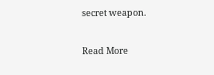secret weapon.

Read More